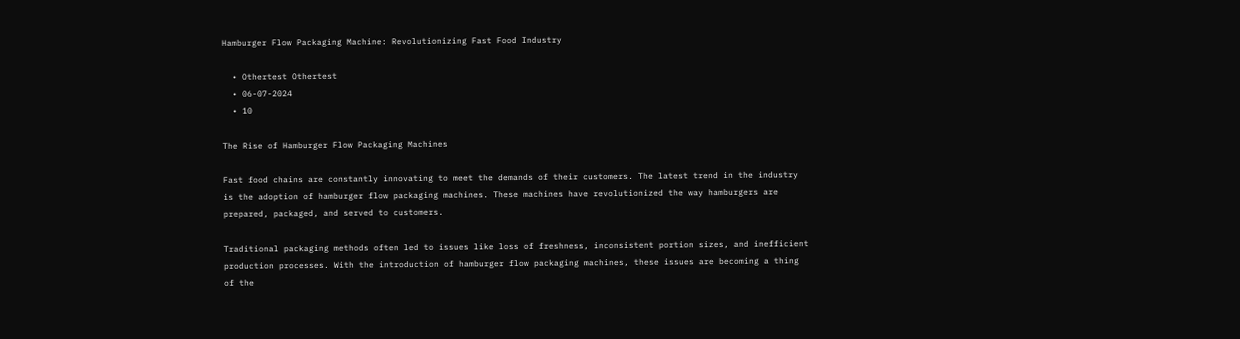Hamburger Flow Packaging Machine: Revolutionizing Fast Food Industry

  • Othertest Othertest
  • 06-07-2024
  • 10

The Rise of Hamburger Flow Packaging Machines

Fast food chains are constantly innovating to meet the demands of their customers. The latest trend in the industry is the adoption of hamburger flow packaging machines. These machines have revolutionized the way hamburgers are prepared, packaged, and served to customers.

Traditional packaging methods often led to issues like loss of freshness, inconsistent portion sizes, and inefficient production processes. With the introduction of hamburger flow packaging machines, these issues are becoming a thing of the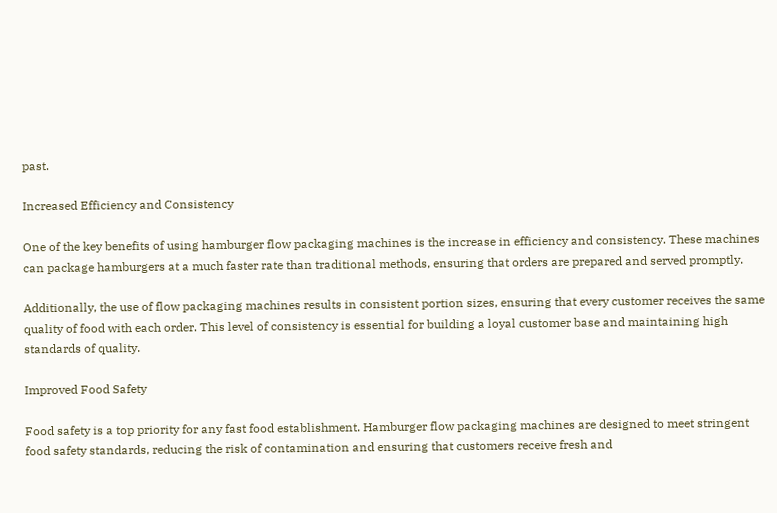past.

Increased Efficiency and Consistency

One of the key benefits of using hamburger flow packaging machines is the increase in efficiency and consistency. These machines can package hamburgers at a much faster rate than traditional methods, ensuring that orders are prepared and served promptly.

Additionally, the use of flow packaging machines results in consistent portion sizes, ensuring that every customer receives the same quality of food with each order. This level of consistency is essential for building a loyal customer base and maintaining high standards of quality.

Improved Food Safety

Food safety is a top priority for any fast food establishment. Hamburger flow packaging machines are designed to meet stringent food safety standards, reducing the risk of contamination and ensuring that customers receive fresh and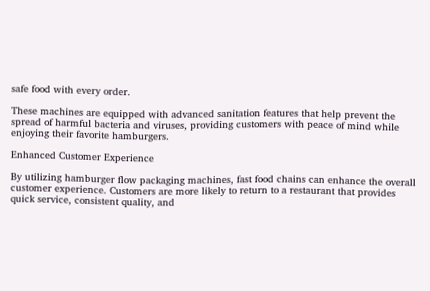safe food with every order.

These machines are equipped with advanced sanitation features that help prevent the spread of harmful bacteria and viruses, providing customers with peace of mind while enjoying their favorite hamburgers.

Enhanced Customer Experience

By utilizing hamburger flow packaging machines, fast food chains can enhance the overall customer experience. Customers are more likely to return to a restaurant that provides quick service, consistent quality, and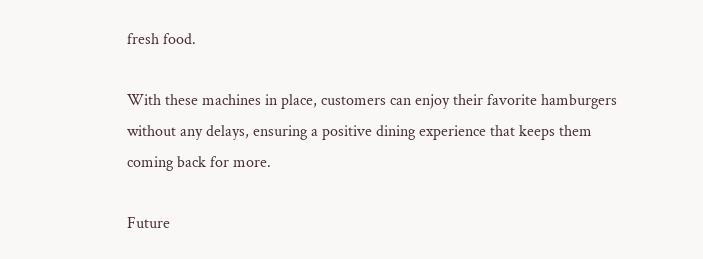fresh food.

With these machines in place, customers can enjoy their favorite hamburgers without any delays, ensuring a positive dining experience that keeps them coming back for more.

Future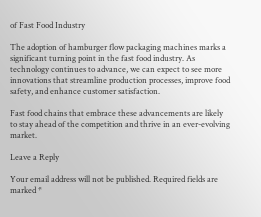of Fast Food Industry

The adoption of hamburger flow packaging machines marks a significant turning point in the fast food industry. As technology continues to advance, we can expect to see more innovations that streamline production processes, improve food safety, and enhance customer satisfaction.

Fast food chains that embrace these advancements are likely to stay ahead of the competition and thrive in an ever-evolving market.

Leave a Reply

Your email address will not be published. Required fields are marked *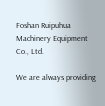Foshan Ruipuhua Machinery Equipment Co., Ltd.

We are always providing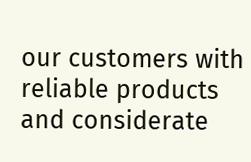our customers with reliable products and considerate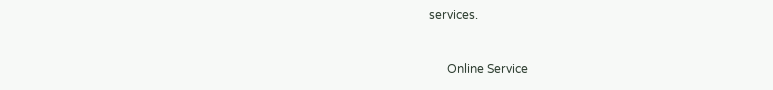services.


      Online Service